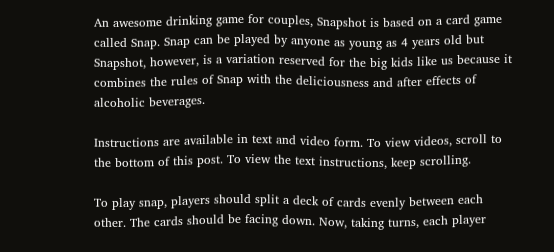An awesome drinking game for couples, Snapshot is based on a card game called Snap. Snap can be played by anyone as young as 4 years old but Snapshot, however, is a variation reserved for the big kids like us because it combines the rules of Snap with the deliciousness and after effects of alcoholic beverages.

Instructions are available in text and video form. To view videos, scroll to the bottom of this post. To view the text instructions, keep scrolling.

To play snap, players should split a deck of cards evenly between each other. The cards should be facing down. Now, taking turns, each player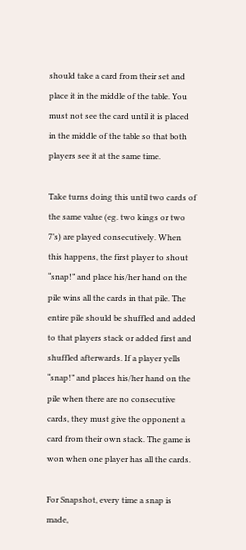should take a card from their set and place it in the middle of the table. You must not see the card until it is placed in the middle of the table so that both players see it at the same time.

Take turns doing this until two cards of the same value (eg. two kings or two 7’s) are played consecutively. When this happens, the first player to shout “snap!” and place his/her hand on the pile wins all the cards in that pile. The entire pile should be shuffled and added to that players stack or added first and shuffled afterwards. If a player yells “snap!” and places his/her hand on the pile when there are no consecutive cards, they must give the opponent a card from their own stack. The game is won when one player has all the cards.

For Snapshot, every time a snap is made,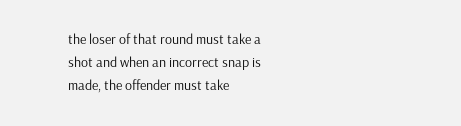the loser of that round must take a shot and when an incorrect snap is made, the offender must take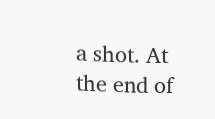a shot. At the end of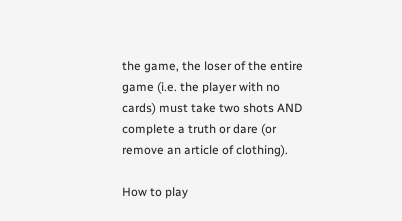the game, the loser of the entire game (i.e. the player with no cards) must take two shots AND complete a truth or dare (or remove an article of clothing).

How to play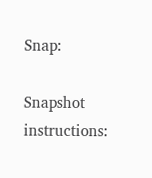Snap:

Snapshot instructions: